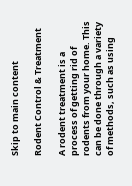Skip to main content

Rodent Control & Treatment

A rodent treatment is a process of getting rid of rodents from your home. This can be done through a variety of methods, such as using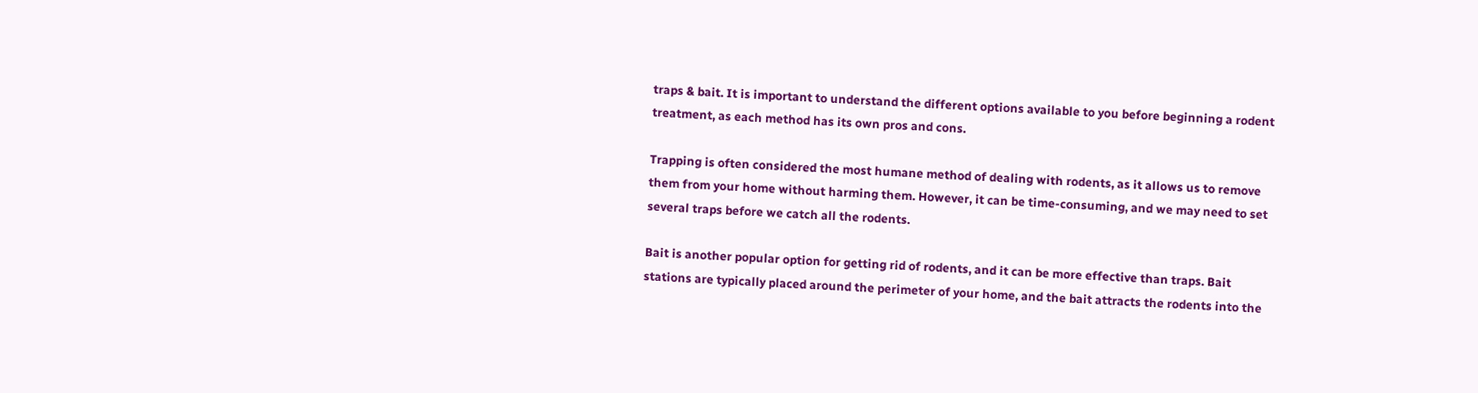traps & bait. It is important to understand the different options available to you before beginning a rodent treatment, as each method has its own pros and cons.

Trapping is often considered the most humane method of dealing with rodents, as it allows us to remove them from your home without harming them. However, it can be time-consuming, and we may need to set several traps before we catch all the rodents.

Bait is another popular option for getting rid of rodents, and it can be more effective than traps. Bait stations are typically placed around the perimeter of your home, and the bait attracts the rodents into the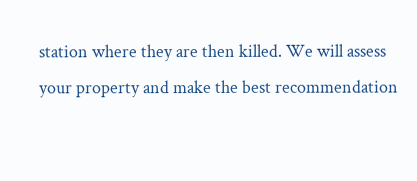station where they are then killed. We will assess your property and make the best recommendation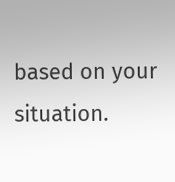based on your situation.